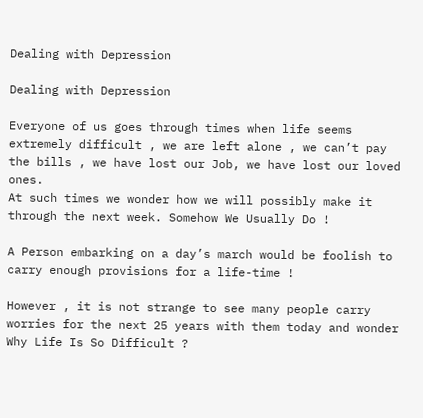Dealing with Depression

Dealing with Depression

Everyone of us goes through times when life seems extremely difficult , we are left alone , we can’t pay the bills , we have lost our Job, we have lost our loved ones.
At such times we wonder how we will possibly make it through the next week. Somehow We Usually Do !

A Person embarking on a day’s march would be foolish to carry enough provisions for a life-time !

However , it is not strange to see many people carry worries for the next 25 years with them today and wonder Why Life Is So Difficult ?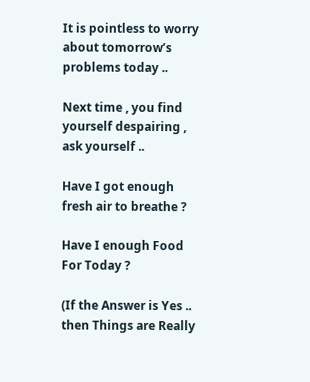It is pointless to worry about tomorrow’s problems today ..

Next time , you find yourself despairing , ask yourself ..

Have I got enough fresh air to breathe ?

Have I enough Food For Today ?

(If the Answer is Yes .. then Things are Really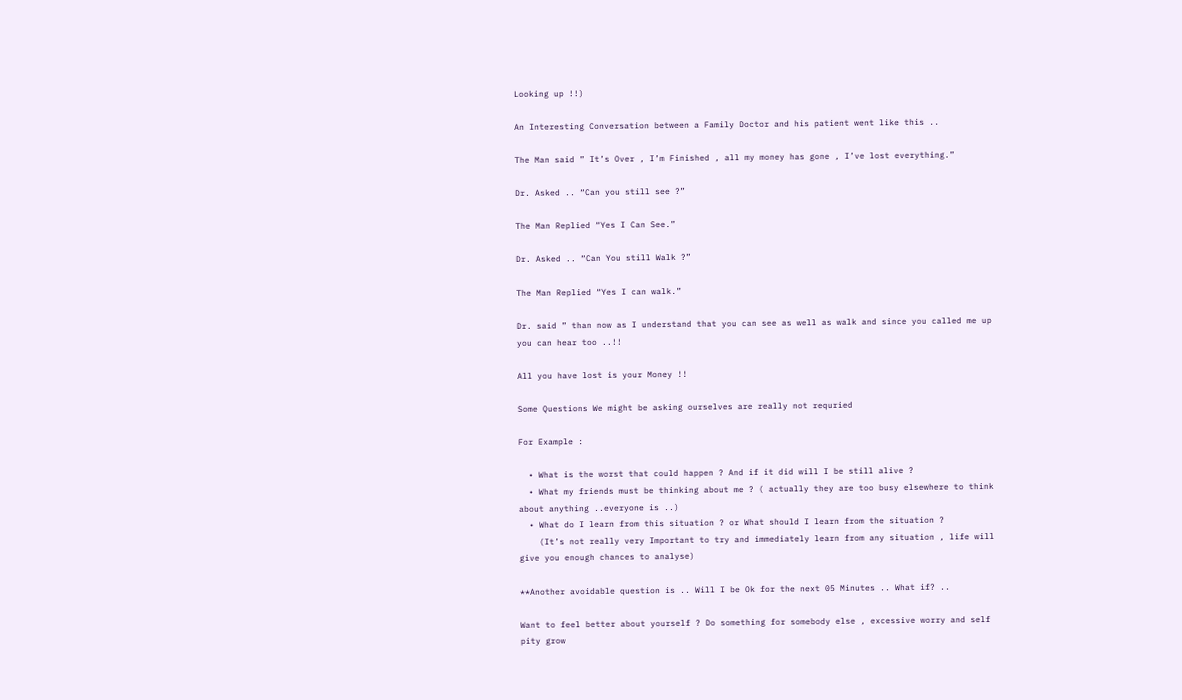Looking up !!)

An Interesting Conversation between a Family Doctor and his patient went like this ..

The Man said ” It’s Over , I’m Finished , all my money has gone , I’ve lost everything.”

Dr. Asked .. “Can you still see ?”

The Man Replied “Yes I Can See.”

Dr. Asked .. “Can You still Walk ?”

The Man Replied “Yes I can walk.”

Dr. said ” than now as I understand that you can see as well as walk and since you called me up you can hear too ..!!

All you have lost is your Money !!

Some Questions We might be asking ourselves are really not requried

For Example :

  • What is the worst that could happen ? And if it did will I be still alive ?
  • What my friends must be thinking about me ? ( actually they are too busy elsewhere to think about anything ..everyone is ..)
  • What do I learn from this situation ? or What should I learn from the situation ?
    (It’s not really very Important to try and immediately learn from any situation , life will give you enough chances to analyse)

**Another avoidable question is .. Will I be Ok for the next 05 Minutes .. What if? ..

Want to feel better about yourself ? Do something for somebody else , excessive worry and self pity grow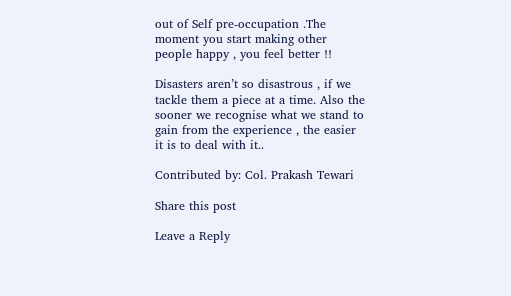out of Self pre-occupation .The moment you start making other people happy , you feel better !!

Disasters aren’t so disastrous , if we tackle them a piece at a time. Also the sooner we recognise what we stand to gain from the experience , the easier it is to deal with it..

Contributed by: Col. Prakash Tewari

Share this post

Leave a Reply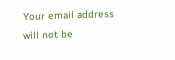Your email address will not be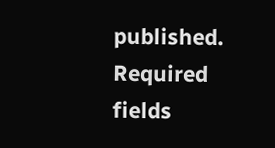published. Required fields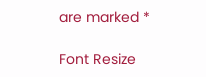are marked *

Font Resize